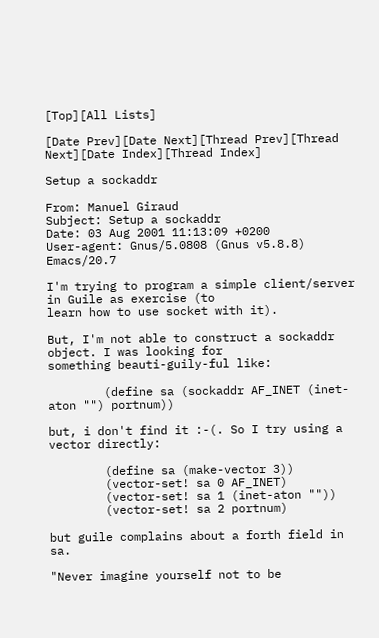[Top][All Lists]

[Date Prev][Date Next][Thread Prev][Thread Next][Date Index][Thread Index]

Setup a sockaddr

From: Manuel Giraud
Subject: Setup a sockaddr
Date: 03 Aug 2001 11:13:09 +0200
User-agent: Gnus/5.0808 (Gnus v5.8.8) Emacs/20.7

I'm trying to program a simple client/server in Guile as exercise (to
learn how to use socket with it).

But, I'm not able to construct a sockaddr object. I was looking for
something beauti-guily-ful like:

        (define sa (sockaddr AF_INET (inet-aton "") portnum))

but, i don't find it :-(. So I try using a vector directly:

        (define sa (make-vector 3))
        (vector-set! sa 0 AF_INET)
        (vector-set! sa 1 (inet-aton ""))
        (vector-set! sa 2 portnum)

but guile complains about a forth field in sa.

"Never imagine yourself not to be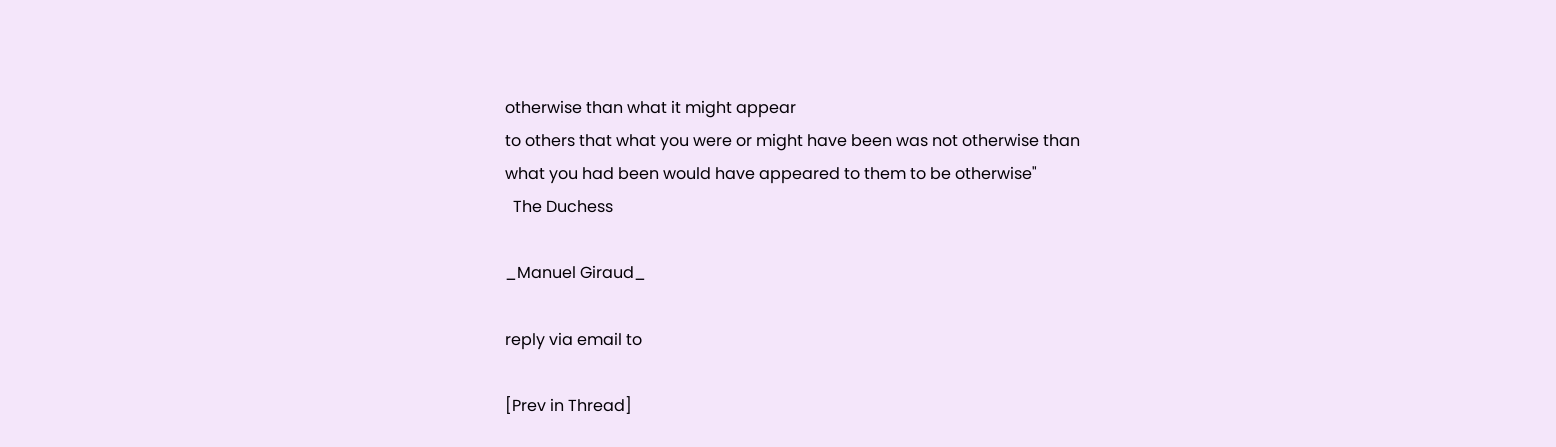otherwise than what it might appear
to others that what you were or might have been was not otherwise than
what you had been would have appeared to them to be otherwise"
  The Duchess

_Manuel Giraud_

reply via email to

[Prev in Thread]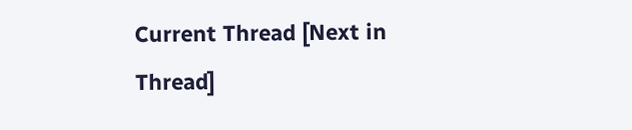Current Thread [Next in Thread]